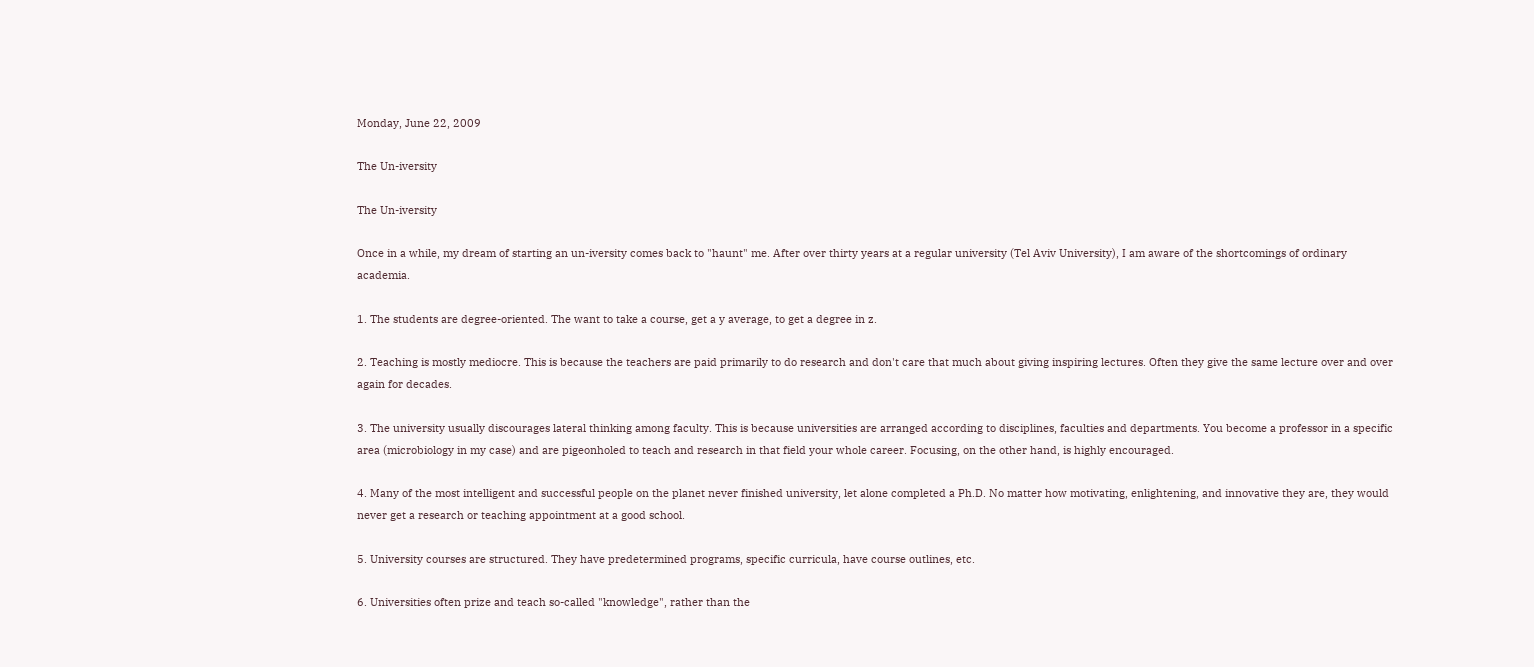Monday, June 22, 2009

The Un-iversity

The Un-iversity

Once in a while, my dream of starting an un-iversity comes back to "haunt" me. After over thirty years at a regular university (Tel Aviv University), I am aware of the shortcomings of ordinary academia.

1. The students are degree-oriented. The want to take a course, get a y average, to get a degree in z.

2. Teaching is mostly mediocre. This is because the teachers are paid primarily to do research and don't care that much about giving inspiring lectures. Often they give the same lecture over and over again for decades.

3. The university usually discourages lateral thinking among faculty. This is because universities are arranged according to disciplines, faculties and departments. You become a professor in a specific area (microbiology in my case) and are pigeonholed to teach and research in that field your whole career. Focusing, on the other hand, is highly encouraged.

4. Many of the most intelligent and successful people on the planet never finished university, let alone completed a Ph.D. No matter how motivating, enlightening, and innovative they are, they would never get a research or teaching appointment at a good school.

5. University courses are structured. They have predetermined programs, specific curricula, have course outlines, etc.

6. Universities often prize and teach so-called "knowledge", rather than the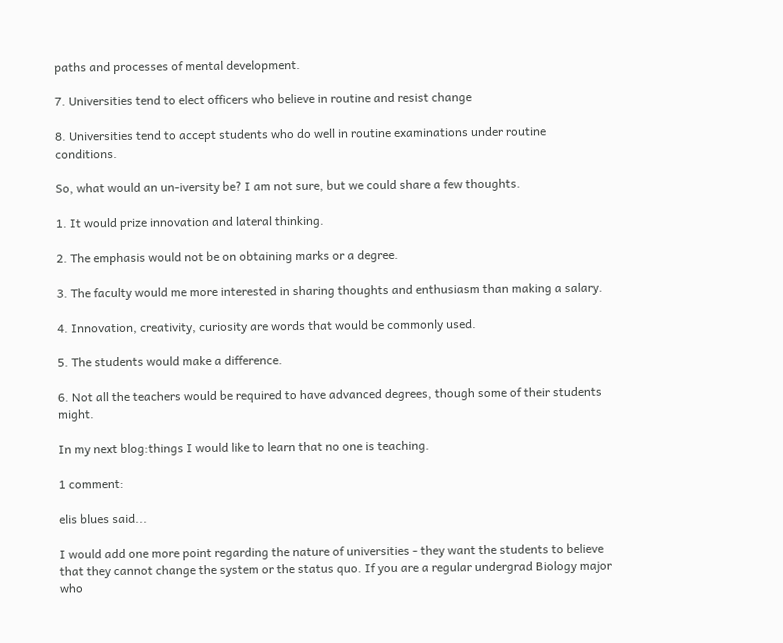paths and processes of mental development.

7. Universities tend to elect officers who believe in routine and resist change

8. Universities tend to accept students who do well in routine examinations under routine conditions.

So, what would an un-iversity be? I am not sure, but we could share a few thoughts.

1. It would prize innovation and lateral thinking.

2. The emphasis would not be on obtaining marks or a degree.

3. The faculty would me more interested in sharing thoughts and enthusiasm than making a salary.

4. Innovation, creativity, curiosity are words that would be commonly used.

5. The students would make a difference.

6. Not all the teachers would be required to have advanced degrees, though some of their students might.

In my next blog:things I would like to learn that no one is teaching.

1 comment:

elis blues said...

I would add one more point regarding the nature of universities - they want the students to believe that they cannot change the system or the status quo. If you are a regular undergrad Biology major who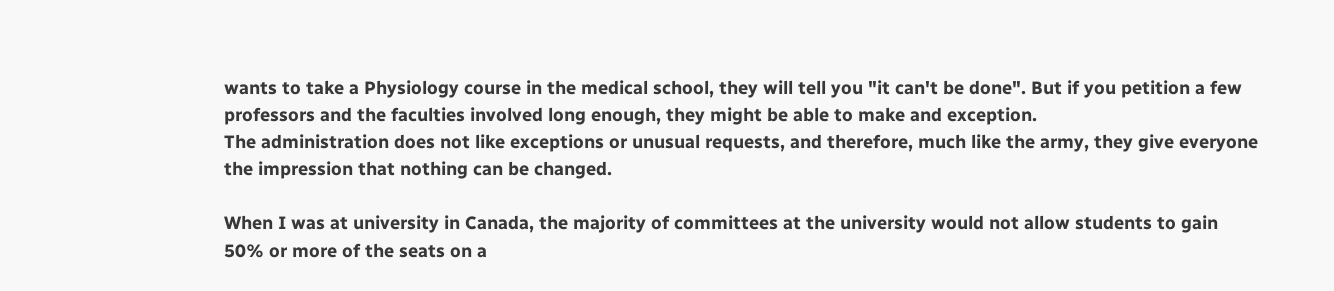wants to take a Physiology course in the medical school, they will tell you "it can't be done". But if you petition a few professors and the faculties involved long enough, they might be able to make and exception.
The administration does not like exceptions or unusual requests, and therefore, much like the army, they give everyone the impression that nothing can be changed.

When I was at university in Canada, the majority of committees at the university would not allow students to gain 50% or more of the seats on a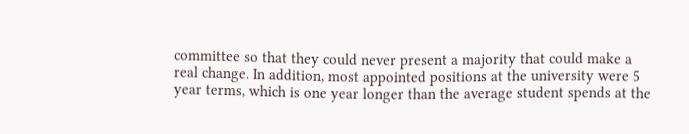committee so that they could never present a majority that could make a real change. In addition, most appointed positions at the university were 5 year terms, which is one year longer than the average student spends at the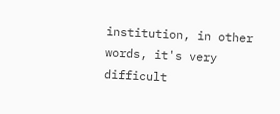institution, in other words, it's very difficult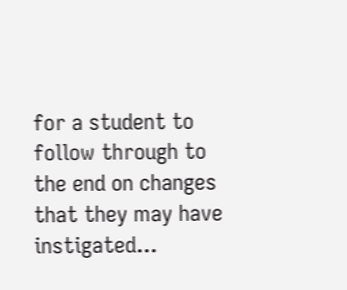for a student to follow through to the end on changes that they may have instigated...